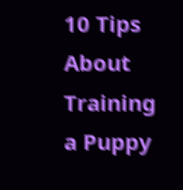10 Tips About Training a Puppy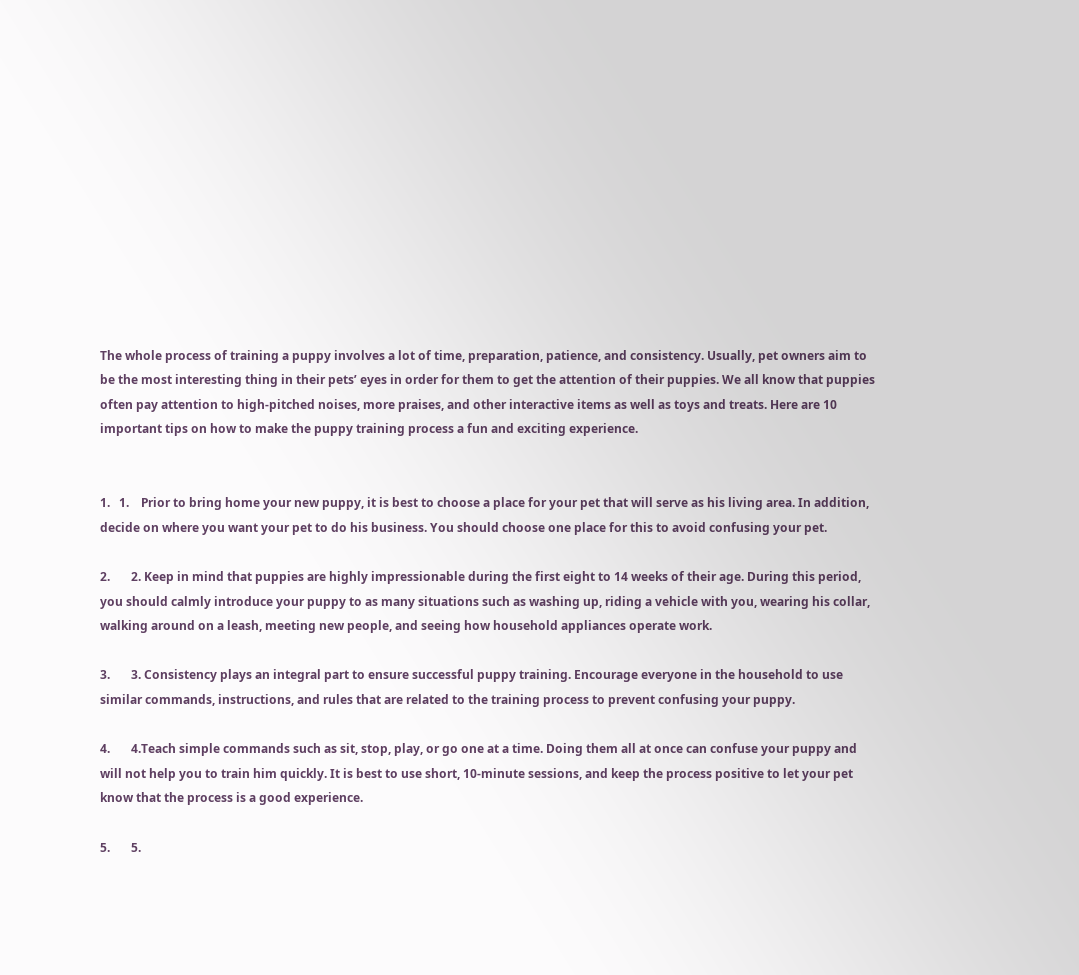The whole process of training a puppy involves a lot of time, preparation, patience, and consistency. Usually, pet owners aim to be the most interesting thing in their pets’ eyes in order for them to get the attention of their puppies. We all know that puppies often pay attention to high-pitched noises, more praises, and other interactive items as well as toys and treats. Here are 10 important tips on how to make the puppy training process a fun and exciting experience.


1.   1.    Prior to bring home your new puppy, it is best to choose a place for your pet that will serve as his living area. In addition, decide on where you want your pet to do his business. You should choose one place for this to avoid confusing your pet.

2.       2. Keep in mind that puppies are highly impressionable during the first eight to 14 weeks of their age. During this period, you should calmly introduce your puppy to as many situations such as washing up, riding a vehicle with you, wearing his collar, walking around on a leash, meeting new people, and seeing how household appliances operate work.

3.       3. Consistency plays an integral part to ensure successful puppy training. Encourage everyone in the household to use similar commands, instructions, and rules that are related to the training process to prevent confusing your puppy.

4.       4.Teach simple commands such as sit, stop, play, or go one at a time. Doing them all at once can confuse your puppy and will not help you to train him quickly. It is best to use short, 10-minute sessions, and keep the process positive to let your pet know that the process is a good experience.

5.       5.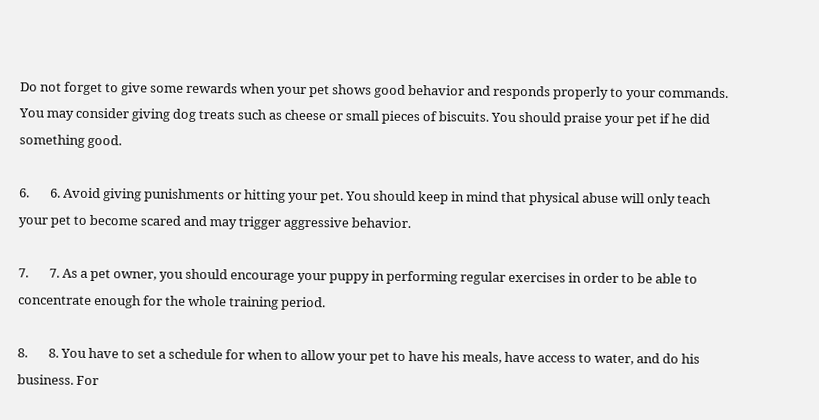Do not forget to give some rewards when your pet shows good behavior and responds properly to your commands. You may consider giving dog treats such as cheese or small pieces of biscuits. You should praise your pet if he did something good.

6.       6. Avoid giving punishments or hitting your pet. You should keep in mind that physical abuse will only teach your pet to become scared and may trigger aggressive behavior.

7.       7. As a pet owner, you should encourage your puppy in performing regular exercises in order to be able to concentrate enough for the whole training period.

8.       8. You have to set a schedule for when to allow your pet to have his meals, have access to water, and do his business. For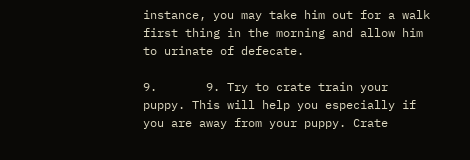instance, you may take him out for a walk first thing in the morning and allow him to urinate of defecate.

9.       9. Try to crate train your puppy. This will help you especially if you are away from your puppy. Crate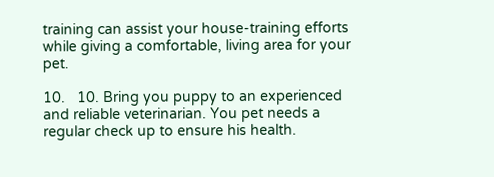training can assist your house-training efforts while giving a comfortable, living area for your pet.

10.   10. Bring you puppy to an experienced and reliable veterinarian. You pet needs a regular check up to ensure his health.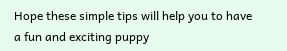Hope these simple tips will help you to have a fun and exciting puppy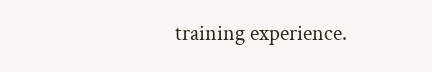training experience.